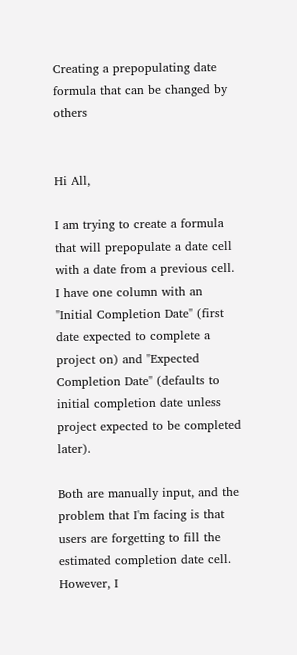Creating a prepopulating date formula that can be changed by others


Hi All,

I am trying to create a formula that will prepopulate a date cell with a date from a previous cell. I have one column with an "Initial Completion Date" (first date expected to complete a project on) and "Expected Completion Date" (defaults to initial completion date unless project expected to be completed later).

Both are manually input, and the problem that I'm facing is that users are forgetting to fill the estimated completion date cell. However, I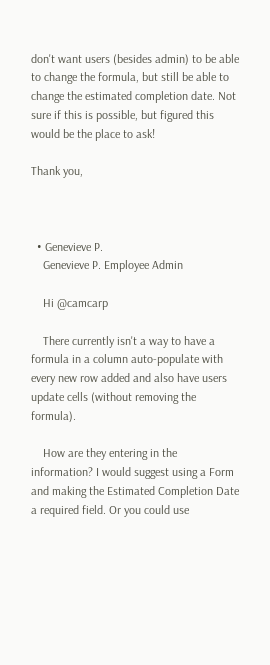don't want users (besides admin) to be able to change the formula, but still be able to change the estimated completion date. Not sure if this is possible, but figured this would be the place to ask!

Thank you,



  • Genevieve P.
    Genevieve P. Employee Admin

    Hi @camcarp

    There currently isn't a way to have a formula in a column auto-populate with every new row added and also have users update cells (without removing the formula).

    How are they entering in the information? I would suggest using a Form and making the Estimated Completion Date a required field. Or you could use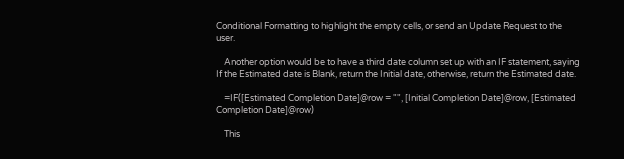Conditional Formatting to highlight the empty cells, or send an Update Request to the user.

    Another option would be to have a third date column set up with an IF statement, saying If the Estimated date is Blank, return the Initial date, otherwise, return the Estimated date.

    =IF([Estimated Completion Date]@row = "", [Initial Completion Date]@row, [Estimated Completion Date]@row)

    This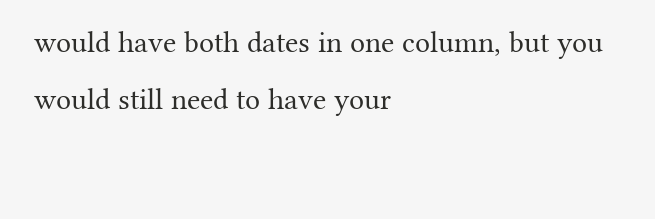would have both dates in one column, but you would still need to have your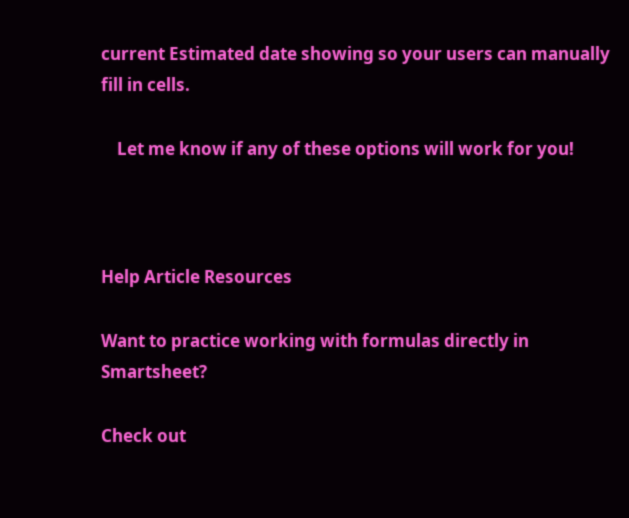current Estimated date showing so your users can manually fill in cells.

    Let me know if any of these options will work for you!



Help Article Resources

Want to practice working with formulas directly in Smartsheet?

Check out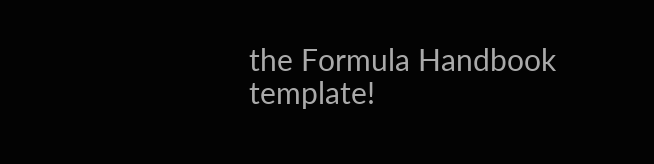the Formula Handbook template!